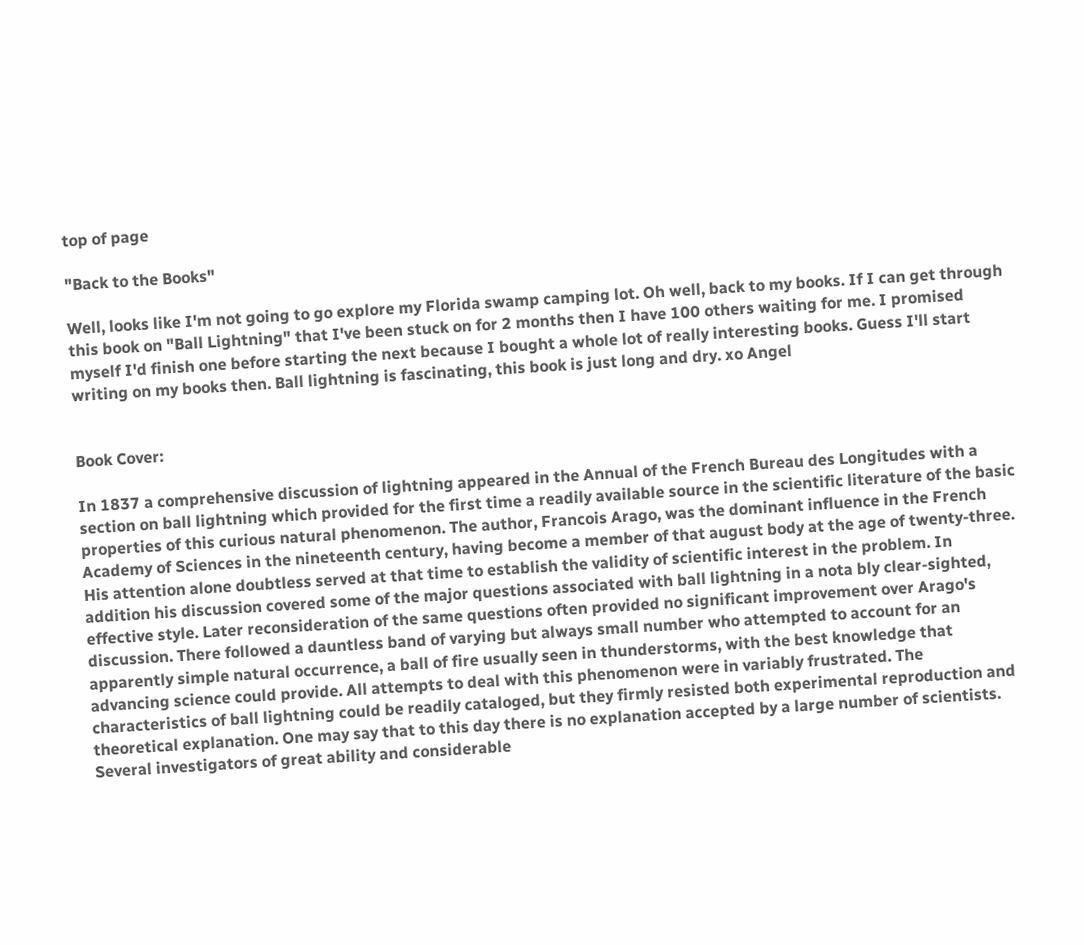top of page

"Back to the Books"

Well, looks like I'm not going to go explore my Florida swamp camping lot. Oh well, back to my books. If I can get through this book on "Ball Lightning" that I've been stuck on for 2 months then I have 100 others waiting for me. I promised myself I'd finish one before starting the next because I bought a whole lot of really interesting books. Guess I'll start writing on my books then. Ball lightning is fascinating, this book is just long and dry. xo Angel


Book Cover:

In 1837 a comprehensive discussion of lightning appeared in the Annual of the French Bureau des Longitudes with a section on ball lightning which provided for the first time a readily available source in the scientific literature of the basic properties of this curious natural phenomenon. The author, Francois Arago, was the dominant influence in the French Academy of Sciences in the nineteenth century, having become a member of that august body at the age of twenty-three. His attention alone doubtless served at that time to establish the validity of scientific interest in the problem. In addition his discussion covered some of the major questions associated with ball lightning in a nota bly clear-sighted, effective style. Later reconsideration of the same questions often provided no significant improvement over Arago's discussion. There followed a dauntless band of varying but always small number who attempted to account for an apparently simple natural occurrence, a ball of fire usually seen in thunderstorms, with the best knowledge that advancing science could provide. All attempts to deal with this phenomenon were in variably frustrated. The characteristics of ball lightning could be readily cataloged, but they firmly resisted both experimental reproduction and theoretical explanation. One may say that to this day there is no explanation accepted by a large number of scientists. Several investigators of great ability and considerable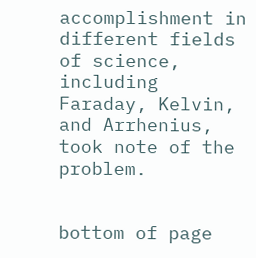accomplishment in different fields of science, including Faraday, Kelvin, and Arrhenius, took note of the problem.


bottom of page